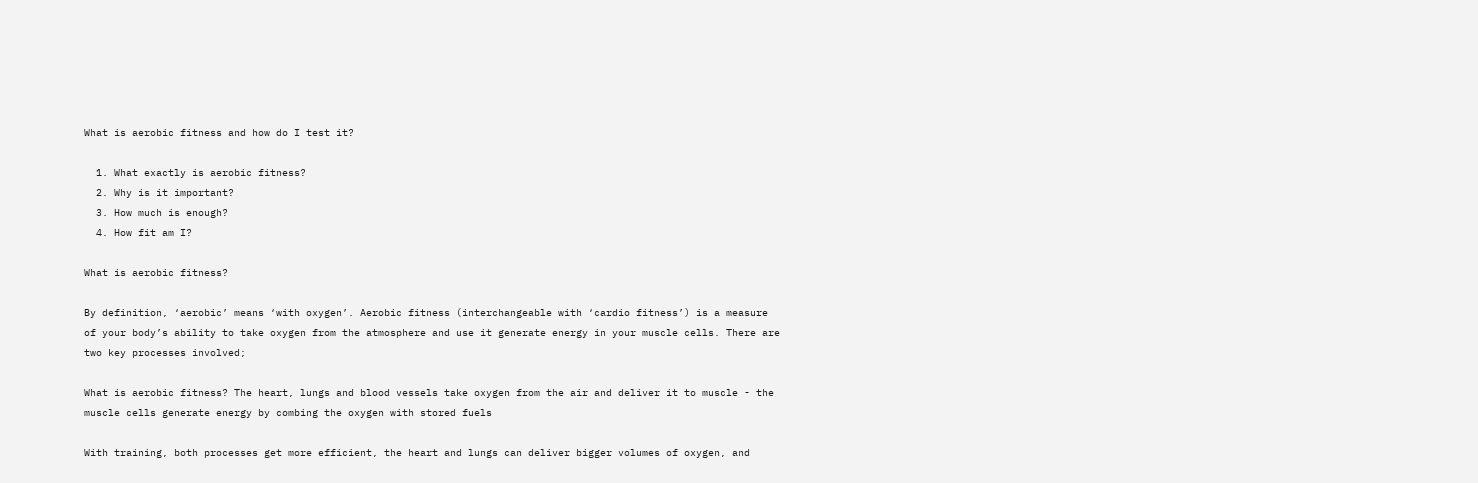What is aerobic fitness and how do I test it?

  1. What exactly is aerobic fitness?
  2. Why is it important?
  3. How much is enough?
  4. How fit am I?

What is aerobic fitness?

By definition, ‘aerobic’ means ‘with oxygen’. Aerobic fitness (interchangeable with ‘cardio fitness’) is a measure of your body’s ability to take oxygen from the atmosphere and use it generate energy in your muscle cells. There are two key processes involved;

What is aerobic fitness? The heart, lungs and blood vessels take oxygen from the air and deliver it to muscle - the muscle cells generate energy by combing the oxygen with stored fuels

With training, both processes get more efficient, the heart and lungs can deliver bigger volumes of oxygen, and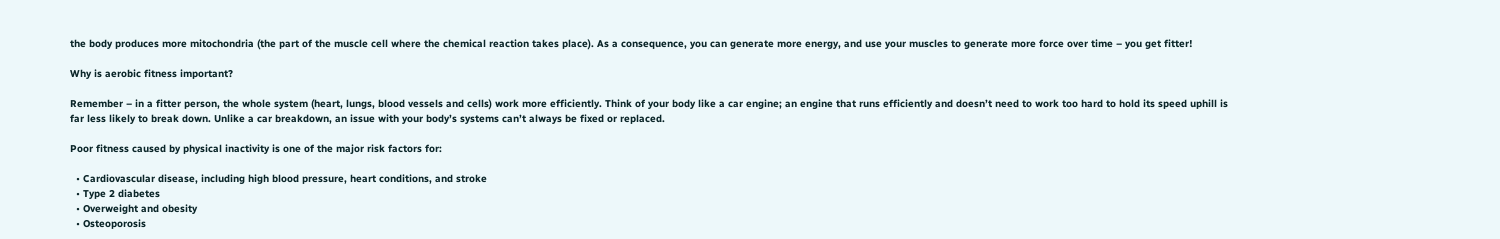the body produces more mitochondria (the part of the muscle cell where the chemical reaction takes place). As a consequence, you can generate more energy, and use your muscles to generate more force over time – you get fitter!

Why is aerobic fitness important?

Remember – in a fitter person, the whole system (heart, lungs, blood vessels and cells) work more efficiently. Think of your body like a car engine; an engine that runs efficiently and doesn’t need to work too hard to hold its speed uphill is far less likely to break down. Unlike a car breakdown, an issue with your body’s systems can’t always be fixed or replaced.

Poor fitness caused by physical inactivity is one of the major risk factors for:

  • Cardiovascular disease, including high blood pressure, heart conditions, and stroke
  • Type 2 diabetes
  • Overweight and obesity
  • Osteoporosis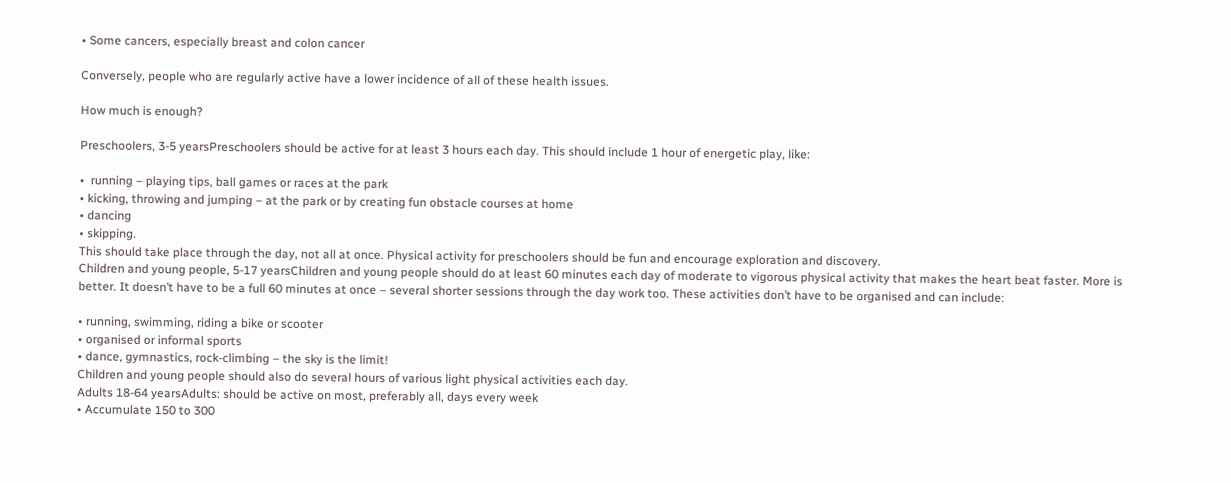• Some cancers, especially breast and colon cancer

Conversely, people who are regularly active have a lower incidence of all of these health issues.

How much is enough?

Preschoolers, 3-5 yearsPreschoolers should be active for at least 3 hours each day. This should include 1 hour of energetic play, like:

•  running – playing tips, ball games or races at the park
• kicking, throwing and jumping – at the park or by creating fun obstacle courses at home
• dancing
• skipping.
This should take place through the day, not all at once. Physical activity for preschoolers should be fun and encourage exploration and discovery.
Children and young people, 5-17 yearsChildren and young people should do at least 60 minutes each day of moderate to vigorous physical activity that makes the heart beat faster. More is better. It doesn’t have to be a full 60 minutes at once – several shorter sessions through the day work too. These activities don’t have to be organised and can include:

• running, swimming, riding a bike or scooter
• organised or informal sports
• dance, gymnastics, rock-climbing – the sky is the limit!
Children and young people should also do several hours of various light physical activities each day.
Adults 18-64 yearsAdults: should be active on most, preferably all, days every week
• Accumulate 150 to 300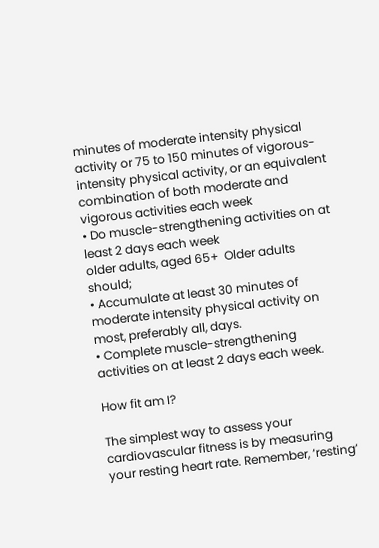minutes of moderate intensity physical activity or 75 to 150 minutes of vigorous-intensity physical activity, or an equivalent combination of both moderate and vigorous activities each week
• Do muscle-strengthening activities on at least 2 days each week
older adults, aged 65+  Older adults should;
• Accumulate at least 30 minutes of moderate intensity physical activity on most, preferably all, days.
• Complete muscle-strengthening activities on at least 2 days each week.

How fit am I?

The simplest way to assess your cardiovascular fitness is by measuring your resting heart rate. Remember, ‘resting’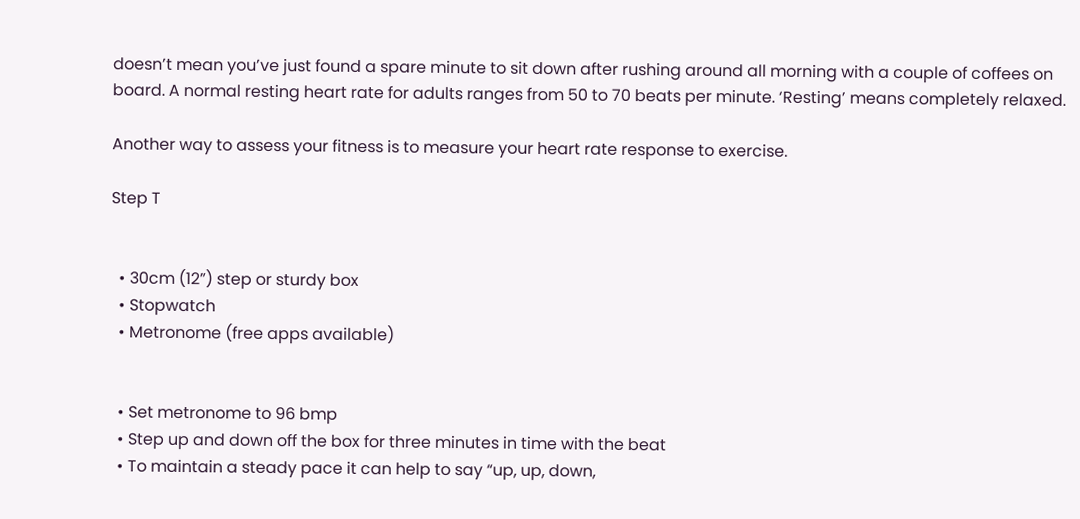doesn’t mean you’ve just found a spare minute to sit down after rushing around all morning with a couple of coffees on board. A normal resting heart rate for adults ranges from 50 to 70 beats per minute. ‘Resting’ means completely relaxed.

Another way to assess your fitness is to measure your heart rate response to exercise.

Step T


  • 30cm (12”) step or sturdy box
  • Stopwatch
  • Metronome (free apps available)


  • Set metronome to 96 bmp
  • Step up and down off the box for three minutes in time with the beat
  • To maintain a steady pace it can help to say “up, up, down,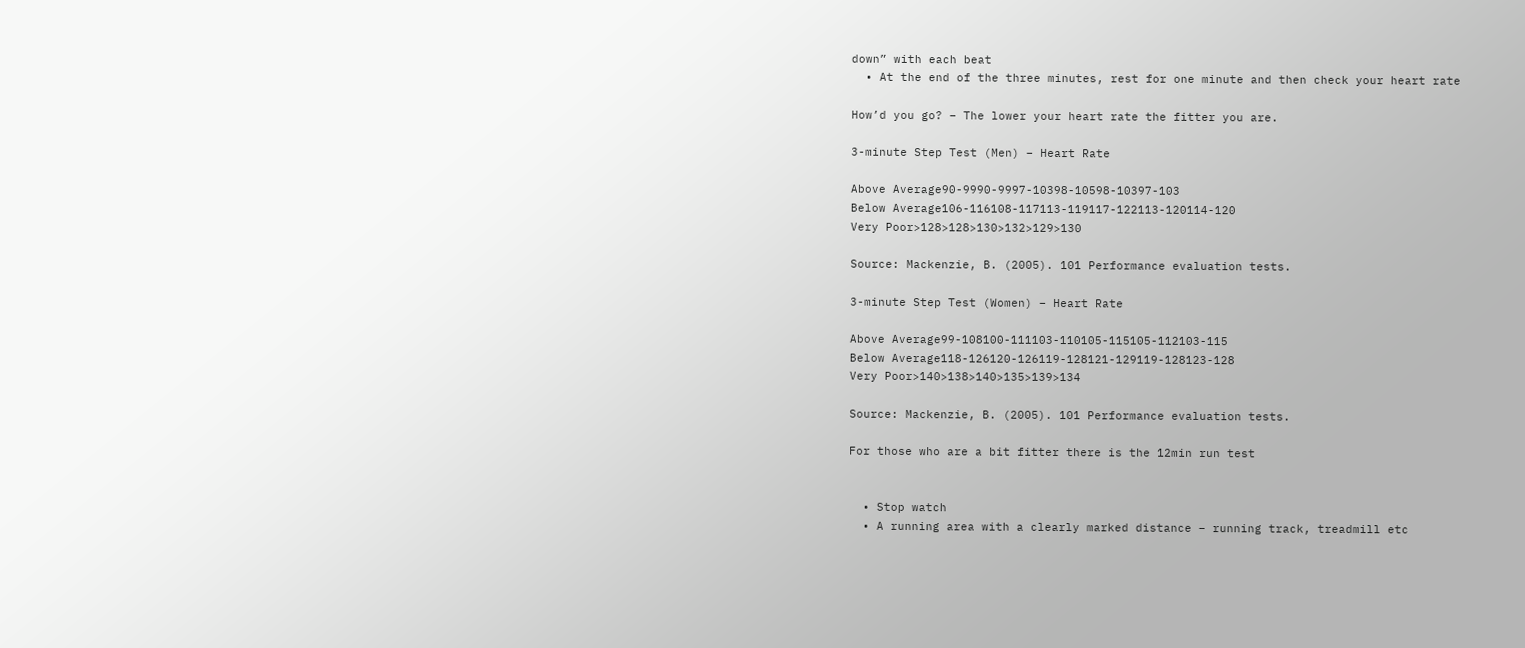down” with each beat
  • At the end of the three minutes, rest for one minute and then check your heart rate

How’d you go? – The lower your heart rate the fitter you are.

3-minute Step Test (Men) – Heart Rate

Above Average90-9990-9997-10398-10598-10397-103
Below Average106-116108-117113-119117-122113-120114-120
Very Poor>128>128>130>132>129>130

Source: Mackenzie, B. (2005). 101 Performance evaluation tests.

3-minute Step Test (Women) – Heart Rate

Above Average99-108100-111103-110105-115105-112103-115
Below Average118-126120-126119-128121-129119-128123-128
Very Poor>140>138>140>135>139>134

Source: Mackenzie, B. (2005). 101 Performance evaluation tests.

For those who are a bit fitter there is the 12min run test


  • Stop watch
  • A running area with a clearly marked distance – running track, treadmill etc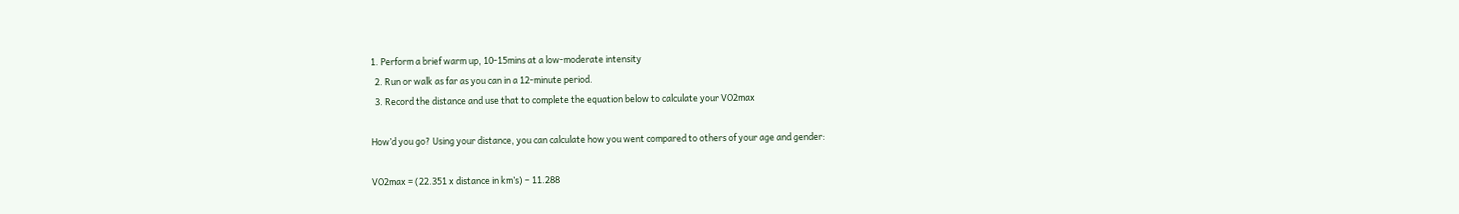1. Perform a brief warm up, 10-15mins at a low-moderate intensity
  2. Run or walk as far as you can in a 12-minute period.
  3. Record the distance and use that to complete the equation below to calculate your VO2max

How’d you go? Using your distance, you can calculate how you went compared to others of your age and gender:

VO2max = (22.351 x distance in km’s) – 11.288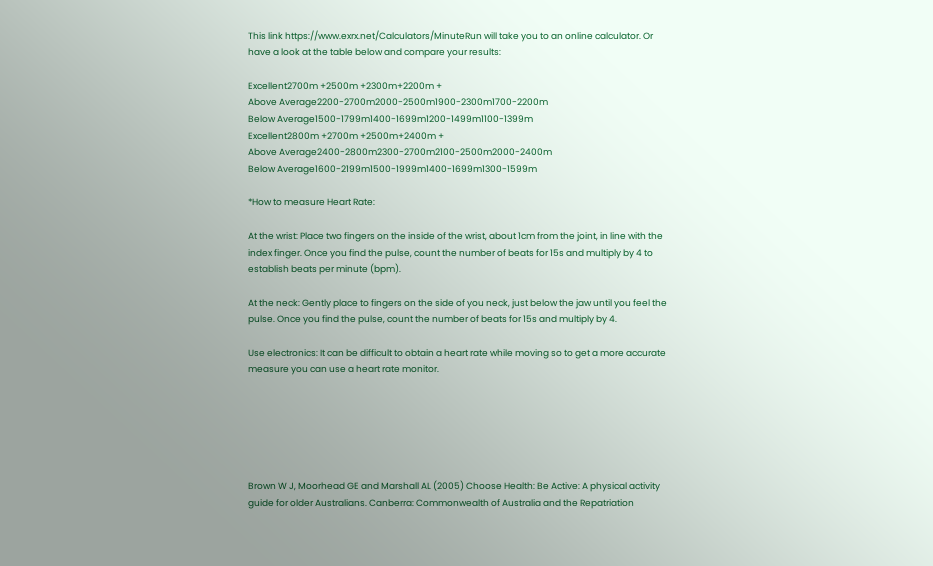This link https://www.exrx.net/Calculators/MinuteRun will take you to an online calculator. Or have a look at the table below and compare your results:

Excellent2700m +2500m +2300m+2200m +
Above Average2200-2700m2000-2500m1900-2300m1700-2200m
Below Average1500-1799m1400-1699m1200-1499m1100-1399m
Excellent2800m +2700m +2500m+2400m +
Above Average2400-2800m2300-2700m2100-2500m2000-2400m
Below Average1600-2199m1500-1999m1400-1699m1300-1599m

*How to measure Heart Rate:

At the wrist: Place two fingers on the inside of the wrist, about 1cm from the joint, in line with the index finger. Once you find the pulse, count the number of beats for 15s and multiply by 4 to establish beats per minute (bpm).

At the neck: Gently place to fingers on the side of you neck, just below the jaw until you feel the pulse. Once you find the pulse, count the number of beats for 15s and multiply by 4.

Use electronics: It can be difficult to obtain a heart rate while moving so to get a more accurate measure you can use a heart rate monitor.






Brown W J, Moorhead GE and Marshall AL (2005) Choose Health: Be Active: A physical activity guide for older Australians. Canberra: Commonwealth of Australia and the Repatriation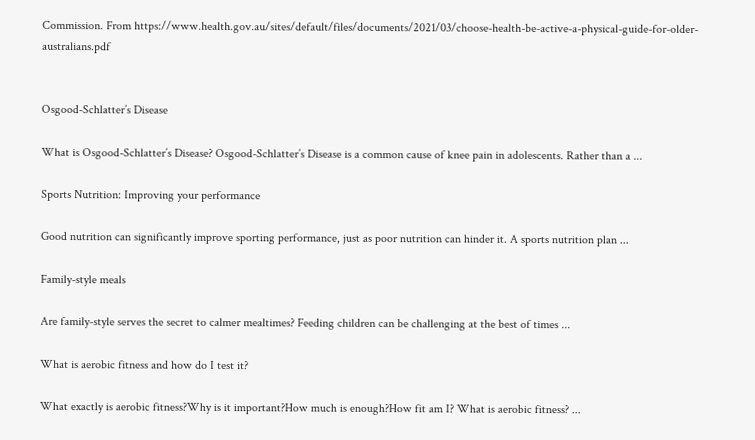Commission. From https://www.health.gov.au/sites/default/files/documents/2021/03/choose-health-be-active-a-physical-guide-for-older-australians.pdf


Osgood-Schlatter’s Disease

What is Osgood-Schlatter’s Disease? Osgood-Schlatter’s Disease is a common cause of knee pain in adolescents. Rather than a ...

Sports Nutrition: Improving your performance

Good nutrition can significantly improve sporting performance, just as poor nutrition can hinder it. A sports nutrition plan ...

Family-style meals

Are family-style serves the secret to calmer mealtimes? Feeding children can be challenging at the best of times ...

What is aerobic fitness and how do I test it?

What exactly is aerobic fitness?Why is it important?How much is enough?How fit am I? What is aerobic fitness? ...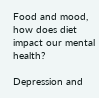Food and mood, how does diet impact our mental health?

Depression and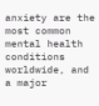anxiety are the most common mental health conditions worldwide, and a major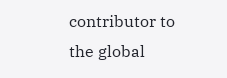contributor to the global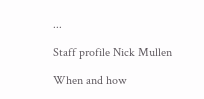...

Staff profile Nick Mullen

When and how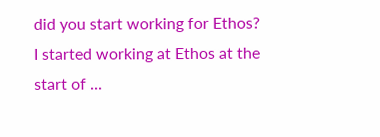did you start working for Ethos? I started working at Ethos at the start of ...